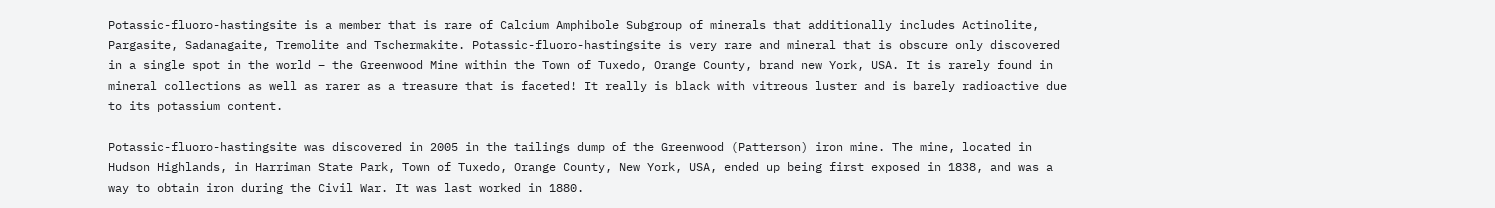Potassic-fluoro-hastingsite is a member that is rare of Calcium Amphibole Subgroup of minerals that additionally includes Actinolite, Pargasite, Sadanagaite, Tremolite and Tschermakite. Potassic-fluoro-hastingsite is very rare and mineral that is obscure only discovered in a single spot in the world – the Greenwood Mine within the Town of Tuxedo, Orange County, brand new York, USA. It is rarely found in mineral collections as well as rarer as a treasure that is faceted! It really is black with vitreous luster and is barely radioactive due to its potassium content.

Potassic-fluoro-hastingsite was discovered in 2005 in the tailings dump of the Greenwood (Patterson) iron mine. The mine, located in Hudson Highlands, in Harriman State Park, Town of Tuxedo, Orange County, New York, USA, ended up being first exposed in 1838, and was a way to obtain iron during the Civil War. It was last worked in 1880.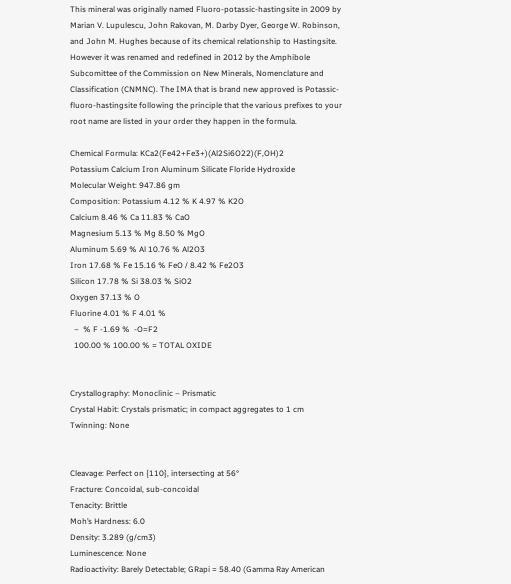This mineral was originally named Fluoro-potassic-hastingsite in 2009 by Marian V. Lupulescu, John Rakovan, M. Darby Dyer, George W. Robinson, and John M. Hughes because of its chemical relationship to Hastingsite. However it was renamed and redefined in 2012 by the Amphibole Subcomittee of the Commission on New Minerals, Nomenclature and Classification (CNMNC). The IMA that is brand new approved is Potassic-fluoro-hastingsite following the principle that the various prefixes to your root name are listed in your order they happen in the formula.

Chemical Formula: KCa2(Fe42+Fe3+)(Al2Si6O22)(F,OH)2
Potassium Calcium Iron Aluminum Silicate Floride Hydroxide
Molecular Weight: 947.86 gm
Composition: Potassium 4.12 % K 4.97 % K2O
Calcium 8.46 % Ca 11.83 % CaO
Magnesium 5.13 % Mg 8.50 % MgO
Aluminum 5.69 % Al 10.76 % Al2O3
Iron 17.68 % Fe 15.16 % FeO / 8.42 % Fe2O3
Silicon 17.78 % Si 38.03 % SiO2
Oxygen 37.13 % O
Fluorine 4.01 % F 4.01 %
  –  % F -1.69 %  -O=F2
  100.00 % 100.00 % = TOTAL OXIDE


Crystallography: Monoclinic – Prismatic
Crystal Habit: Crystals prismatic; in compact aggregates to 1 cm
Twinning: None


Cleavage: Perfect on {110}, intersecting at 56°
Fracture: Concoidal, sub-concoidal
Tenacity: Brittle
Moh’s Hardness: 6.0
Density: 3.289 (g/cm3)
Luminescence: None
Radioactivity: Barely Detectable; GRapi = 58.40 (Gamma Ray American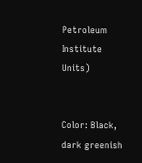Petroleum Institute Units)


Color: Black, dark greenish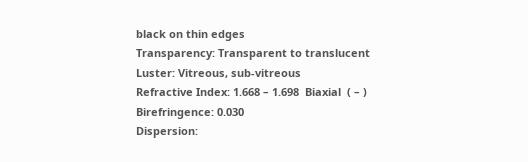black on thin edges
Transparency: Transparent to translucent
Luster: Vitreous, sub-vitreous
Refractive Index: 1.668 – 1.698  Biaxial  ( – )
Birefringence: 0.030
Dispersion: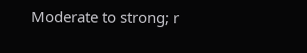Moderate to strong; r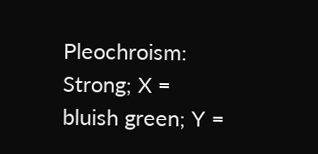Pleochroism: Strong; X = bluish green; Y =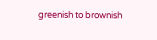greenish to brownish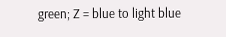green; Z = blue to light blue